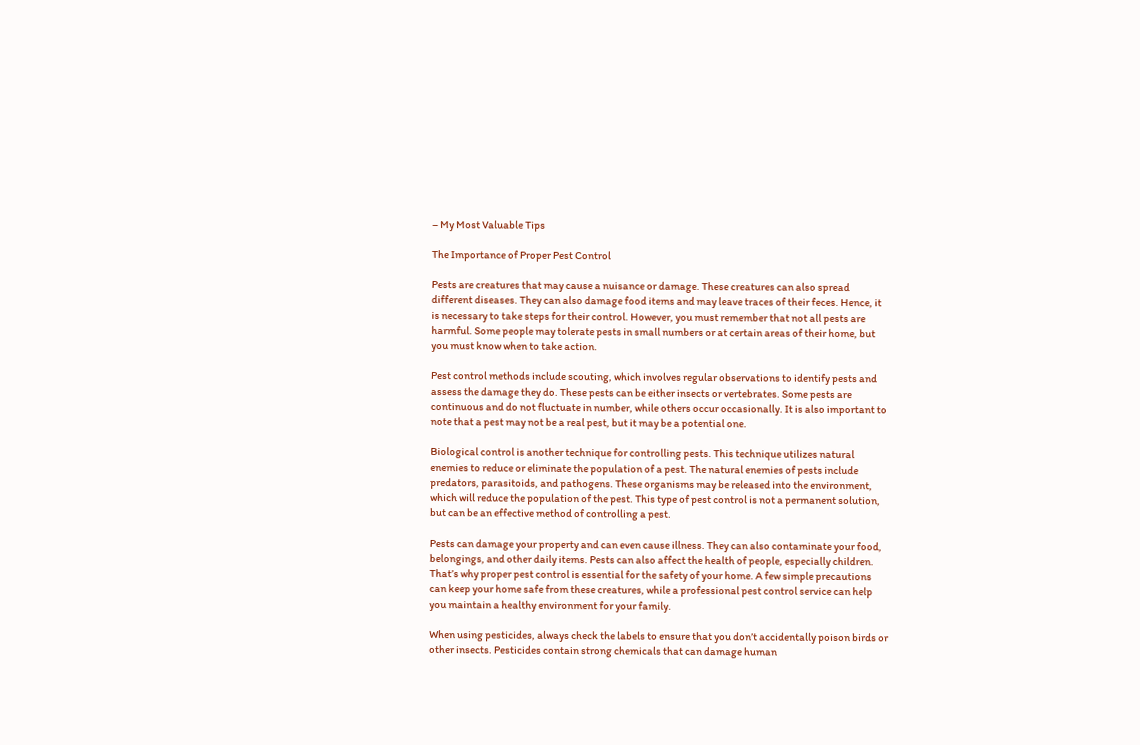– My Most Valuable Tips

The Importance of Proper Pest Control

Pests are creatures that may cause a nuisance or damage. These creatures can also spread different diseases. They can also damage food items and may leave traces of their feces. Hence, it is necessary to take steps for their control. However, you must remember that not all pests are harmful. Some people may tolerate pests in small numbers or at certain areas of their home, but you must know when to take action.

Pest control methods include scouting, which involves regular observations to identify pests and assess the damage they do. These pests can be either insects or vertebrates. Some pests are continuous and do not fluctuate in number, while others occur occasionally. It is also important to note that a pest may not be a real pest, but it may be a potential one.

Biological control is another technique for controlling pests. This technique utilizes natural enemies to reduce or eliminate the population of a pest. The natural enemies of pests include predators, parasitoids, and pathogens. These organisms may be released into the environment, which will reduce the population of the pest. This type of pest control is not a permanent solution, but can be an effective method of controlling a pest.

Pests can damage your property and can even cause illness. They can also contaminate your food, belongings, and other daily items. Pests can also affect the health of people, especially children. That’s why proper pest control is essential for the safety of your home. A few simple precautions can keep your home safe from these creatures, while a professional pest control service can help you maintain a healthy environment for your family.

When using pesticides, always check the labels to ensure that you don’t accidentally poison birds or other insects. Pesticides contain strong chemicals that can damage human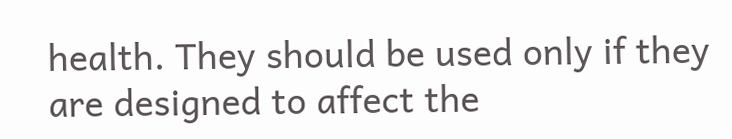health. They should be used only if they are designed to affect the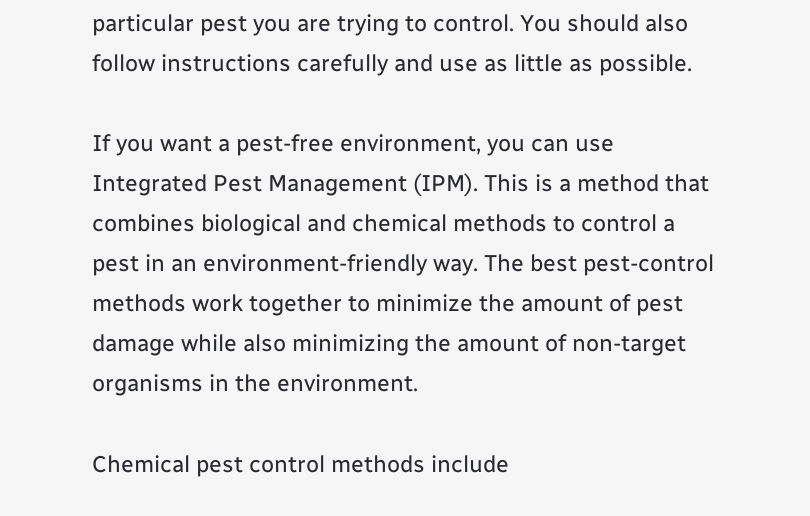particular pest you are trying to control. You should also follow instructions carefully and use as little as possible.

If you want a pest-free environment, you can use Integrated Pest Management (IPM). This is a method that combines biological and chemical methods to control a pest in an environment-friendly way. The best pest-control methods work together to minimize the amount of pest damage while also minimizing the amount of non-target organisms in the environment.

Chemical pest control methods include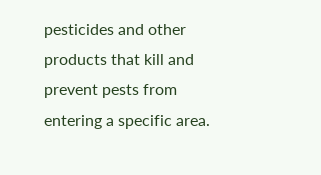pesticides and other products that kill and prevent pests from entering a specific area.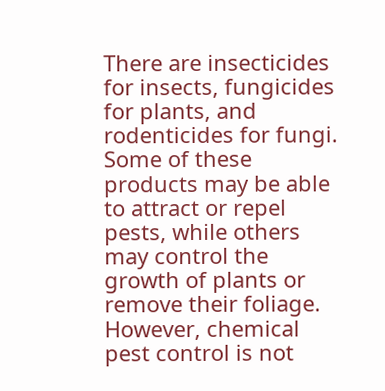There are insecticides for insects, fungicides for plants, and rodenticides for fungi. Some of these products may be able to attract or repel pests, while others may control the growth of plants or remove their foliage. However, chemical pest control is not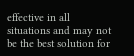effective in all situations and may not be the best solution for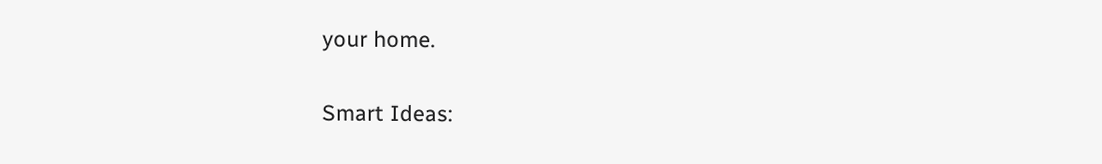your home.

Smart Ideas: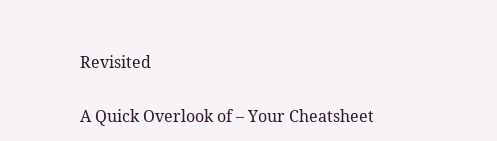Revisited

A Quick Overlook of – Your Cheatsheet